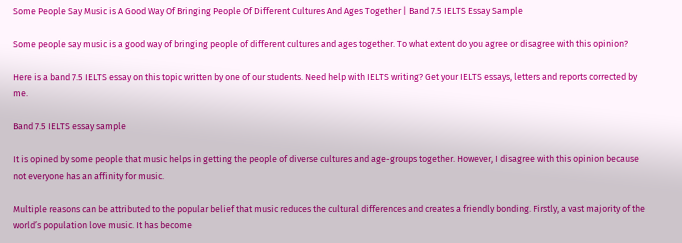Some People Say Music is A Good Way Of Bringing People Of Different Cultures And Ages Together | Band 7.5 IELTS Essay Sample

Some people say music is a good way of bringing people of different cultures and ages together. To what extent do you agree or disagree with this opinion?

Here is a band 7.5 IELTS essay on this topic written by one of our students. Need help with IELTS writing? Get your IELTS essays, letters and reports corrected by me.

Band 7.5 IELTS essay sample

It is opined by some people that music helps in getting the people of diverse cultures and age-groups together. However, I disagree with this opinion because not everyone has an affinity for music.

Multiple reasons can be attributed to the popular belief that music reduces the cultural differences and creates a friendly bonding. Firstly, a vast majority of the world’s population love music. It has become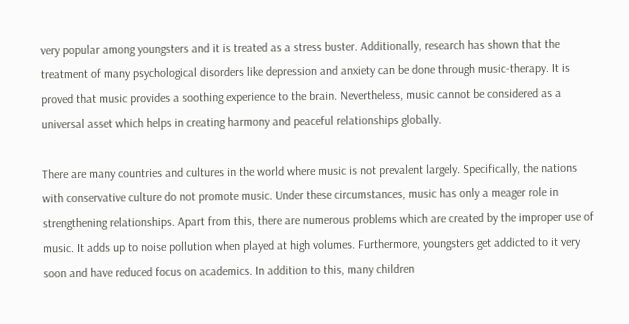very popular among youngsters and it is treated as a stress buster. Additionally, research has shown that the treatment of many psychological disorders like depression and anxiety can be done through music-therapy. It is proved that music provides a soothing experience to the brain. Nevertheless, music cannot be considered as a universal asset which helps in creating harmony and peaceful relationships globally.

There are many countries and cultures in the world where music is not prevalent largely. Specifically, the nations with conservative culture do not promote music. Under these circumstances, music has only a meager role in strengthening relationships. Apart from this, there are numerous problems which are created by the improper use of music. It adds up to noise pollution when played at high volumes. Furthermore, youngsters get addicted to it very soon and have reduced focus on academics. In addition to this, many children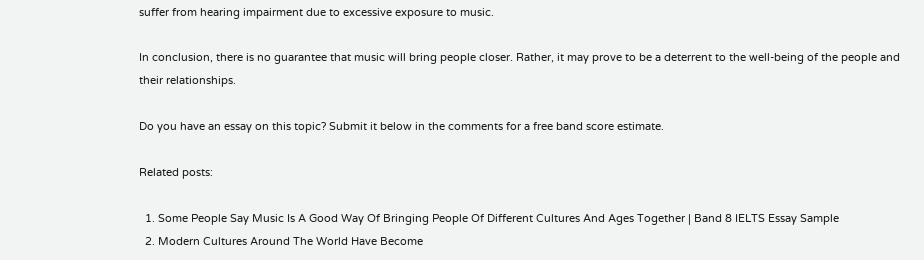suffer from hearing impairment due to excessive exposure to music.

In conclusion, there is no guarantee that music will bring people closer. Rather, it may prove to be a deterrent to the well-being of the people and their relationships.

Do you have an essay on this topic? Submit it below in the comments for a free band score estimate.

Related posts:

  1. Some People Say Music Is A Good Way Of Bringing People Of Different Cultures And Ages Together | Band 8 IELTS Essay Sample
  2. Modern Cultures Around The World Have Become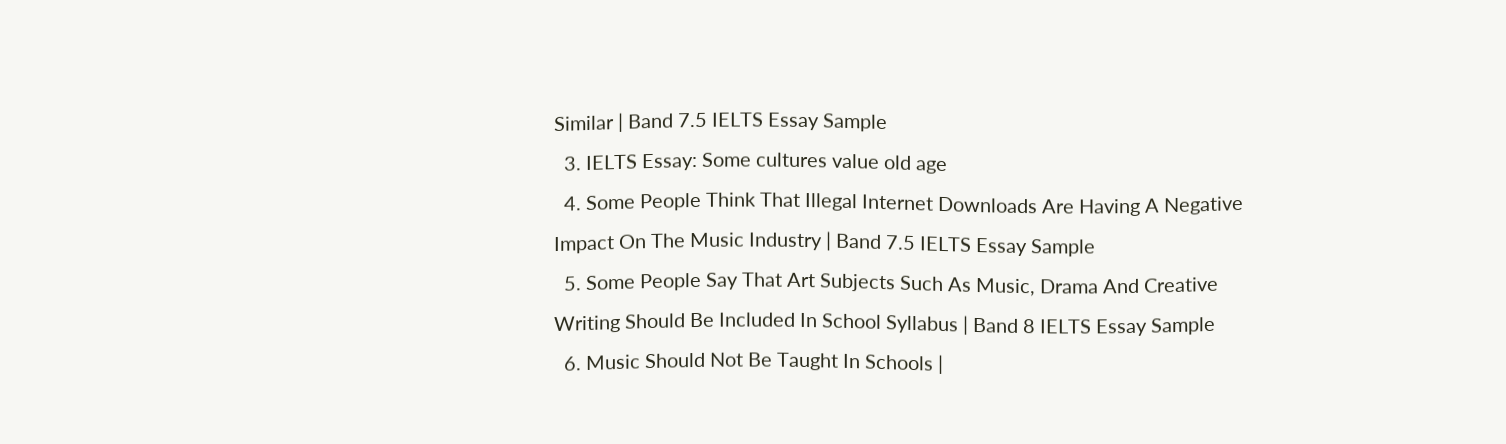Similar | Band 7.5 IELTS Essay Sample
  3. IELTS Essay: Some cultures value old age
  4. Some People Think That Illegal Internet Downloads Are Having A Negative Impact On The Music Industry | Band 7.5 IELTS Essay Sample
  5. Some People Say That Art Subjects Such As Music, Drama And Creative Writing Should Be Included In School Syllabus | Band 8 IELTS Essay Sample
  6. Music Should Not Be Taught In Schools |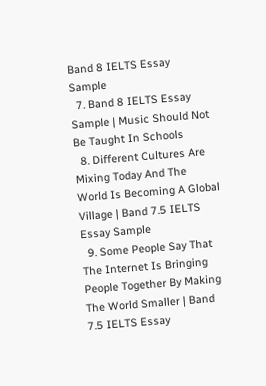Band 8 IELTS Essay Sample
  7. Band 8 IELTS Essay Sample | Music Should Not Be Taught In Schools
  8. Different Cultures Are Mixing Today And The World Is Becoming A Global Village | Band 7.5 IELTS Essay Sample
  9. Some People Say That The Internet Is Bringing People Together By Making The World Smaller | Band 7.5 IELTS Essay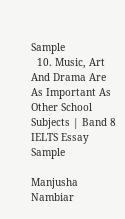Sample
  10. Music, Art And Drama Are As Important As Other School Subjects | Band 8 IELTS Essay Sample

Manjusha Nambiar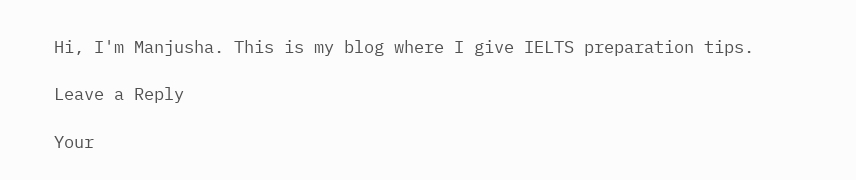Hi, I'm Manjusha. This is my blog where I give IELTS preparation tips.

Leave a Reply

Your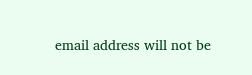email address will not be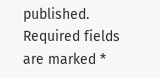published. Required fields are marked *